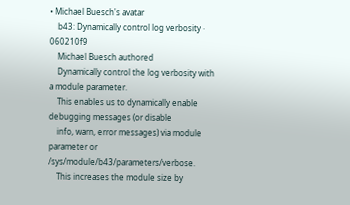• Michael Buesch's avatar
    b43: Dynamically control log verbosity · 060210f9
    Michael Buesch authored
    Dynamically control the log verbosity with a module parameter.
    This enables us to dynamically enable debugging messages (or disable
    info, warn, error messages) via module parameter or /sys/module/b43/parameters/verbose.
    This increases the module size by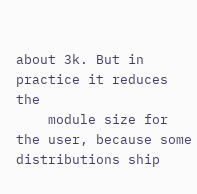about 3k. But in practice it reduces the
    module size for the user, because some distributions ship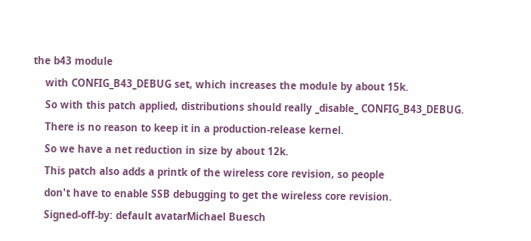the b43 module
    with CONFIG_B43_DEBUG set, which increases the module by about 15k.
    So with this patch applied, distributions should really _disable_ CONFIG_B43_DEBUG.
    There is no reason to keep it in a production-release kernel.
    So we have a net reduction in size by about 12k.
    This patch also adds a printk of the wireless core revision, so people
    don't have to enable SSB debugging to get the wireless core revision.
    Signed-off-by: default avatarMichael Buesch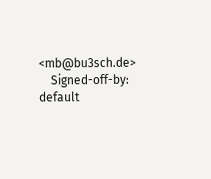<mb@bu3sch.de>
    Signed-off-by: default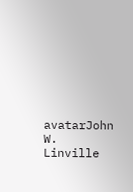avatarJohn W. Linville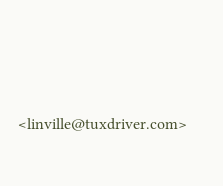<linville@tuxdriver.com>